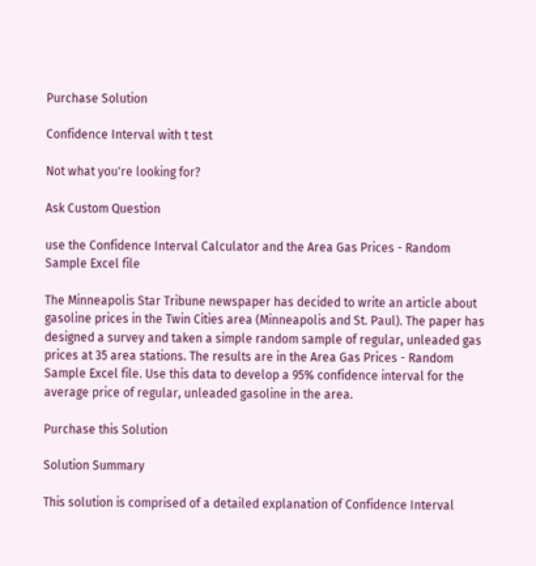Purchase Solution

Confidence Interval with t test

Not what you're looking for?

Ask Custom Question

use the Confidence Interval Calculator and the Area Gas Prices - Random Sample Excel file

The Minneapolis Star Tribune newspaper has decided to write an article about gasoline prices in the Twin Cities area (Minneapolis and St. Paul). The paper has designed a survey and taken a simple random sample of regular, unleaded gas prices at 35 area stations. The results are in the Area Gas Prices - Random Sample Excel file. Use this data to develop a 95% confidence interval for the average price of regular, unleaded gasoline in the area.

Purchase this Solution

Solution Summary

This solution is comprised of a detailed explanation of Confidence Interval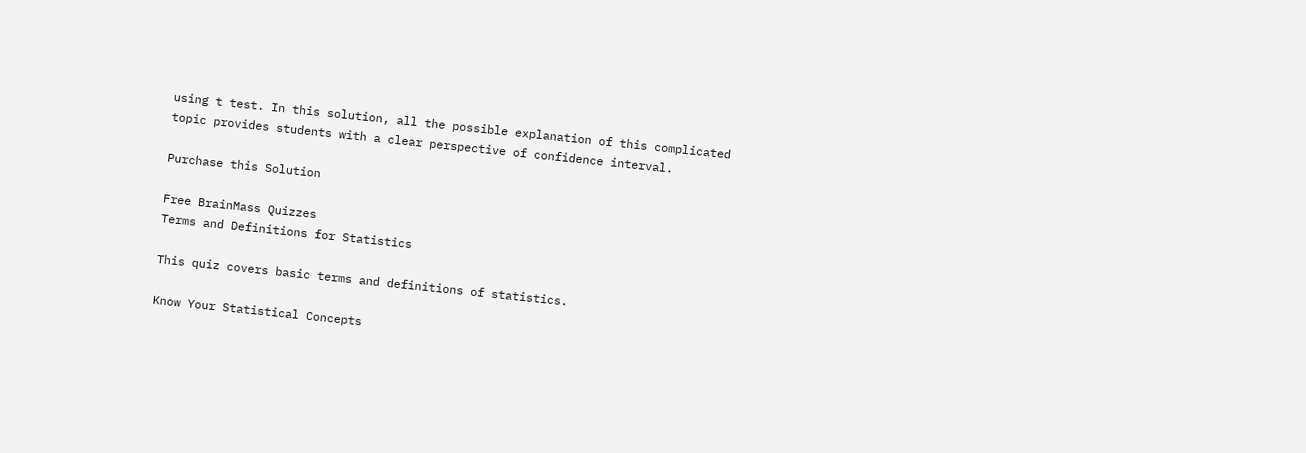using t test. In this solution, all the possible explanation of this complicated topic provides students with a clear perspective of confidence interval.

Purchase this Solution

Free BrainMass Quizzes
Terms and Definitions for Statistics

This quiz covers basic terms and definitions of statistics.

Know Your Statistical Concepts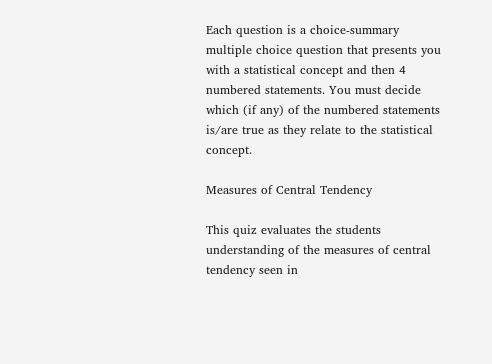Each question is a choice-summary multiple choice question that presents you with a statistical concept and then 4 numbered statements. You must decide which (if any) of the numbered statements is/are true as they relate to the statistical concept.

Measures of Central Tendency

This quiz evaluates the students understanding of the measures of central tendency seen in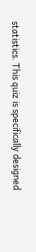statistics. This quiz is specifically designed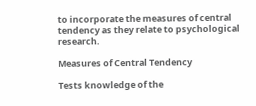to incorporate the measures of central tendency as they relate to psychological research.

Measures of Central Tendency

Tests knowledge of the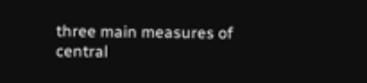three main measures of central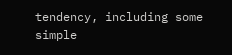tendency, including some simple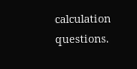calculation questions.